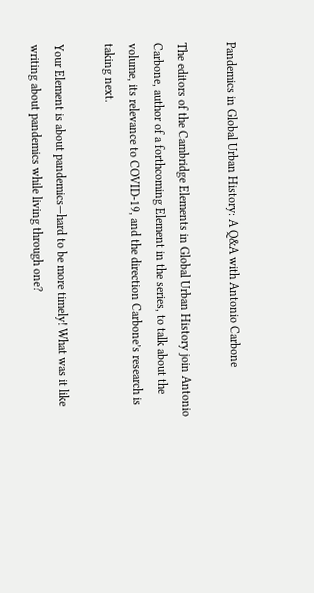Pandemics in Global Urban History: A Q&A with Antonio Carbone

The editors of the Cambridge Elements in Global Urban History join Antonio Carbone, author of a forthcoming Element in the series, to talk about the volume, its relevance to COVID-19, and the direction Carbone’s research is taking next.

Your Element is about pandemics—hard to be more timely! What was it like writing about pandemics while living through one?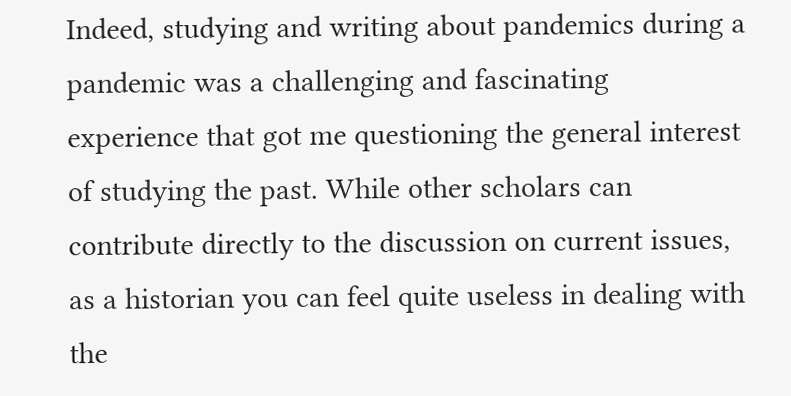Indeed, studying and writing about pandemics during a pandemic was a challenging and fascinating experience that got me questioning the general interest of studying the past. While other scholars can contribute directly to the discussion on current issues, as a historian you can feel quite useless in dealing with the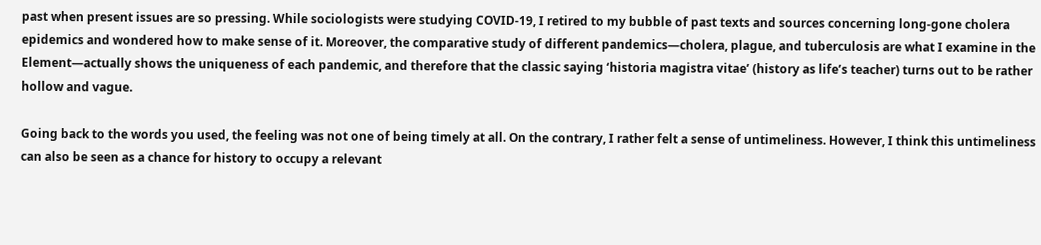past when present issues are so pressing. While sociologists were studying COVID-19, I retired to my bubble of past texts and sources concerning long-gone cholera epidemics and wondered how to make sense of it. Moreover, the comparative study of different pandemics—cholera, plague, and tuberculosis are what I examine in the Element—actually shows the uniqueness of each pandemic, and therefore that the classic saying ‘historia magistra vitae’ (history as life’s teacher) turns out to be rather hollow and vague.

Going back to the words you used, the feeling was not one of being timely at all. On the contrary, I rather felt a sense of untimeliness. However, I think this untimeliness can also be seen as a chance for history to occupy a relevant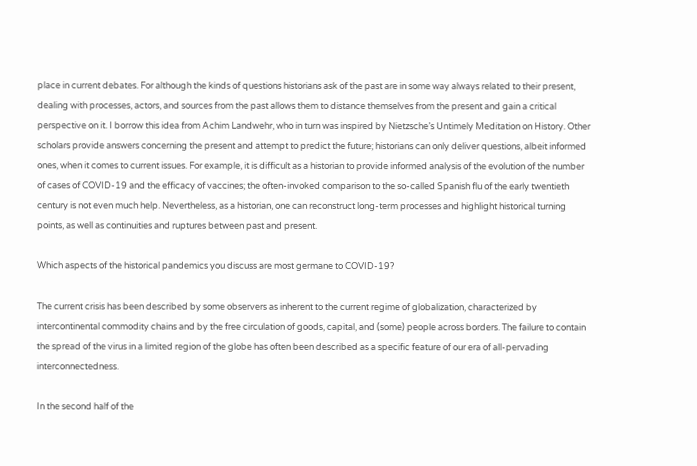place in current debates. For although the kinds of questions historians ask of the past are in some way always related to their present, dealing with processes, actors, and sources from the past allows them to distance themselves from the present and gain a critical perspective on it. I borrow this idea from Achim Landwehr, who in turn was inspired by Nietzsche’s Untimely Meditation on History. Other scholars provide answers concerning the present and attempt to predict the future; historians can only deliver questions, albeit informed ones, when it comes to current issues. For example, it is difficult as a historian to provide informed analysis of the evolution of the number of cases of COVID-19 and the efficacy of vaccines; the often-invoked comparison to the so-called Spanish flu of the early twentieth century is not even much help. Nevertheless, as a historian, one can reconstruct long-term processes and highlight historical turning points, as well as continuities and ruptures between past and present.

Which aspects of the historical pandemics you discuss are most germane to COVID-19?

The current crisis has been described by some observers as inherent to the current regime of globalization, characterized by intercontinental commodity chains and by the free circulation of goods, capital, and (some) people across borders. The failure to contain the spread of the virus in a limited region of the globe has often been described as a specific feature of our era of all-pervading interconnectedness.

In the second half of the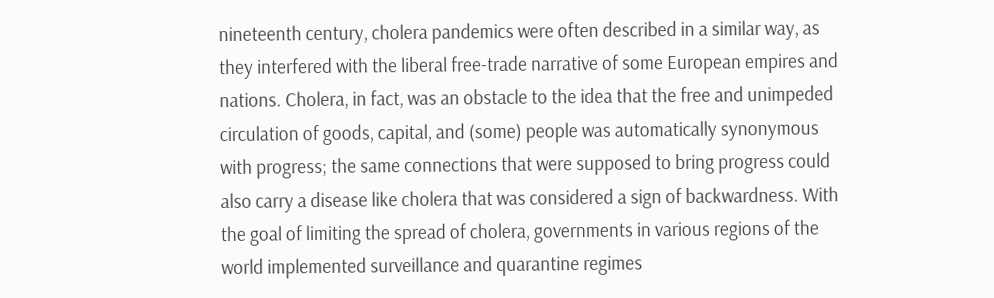nineteenth century, cholera pandemics were often described in a similar way, as they interfered with the liberal free-trade narrative of some European empires and nations. Cholera, in fact, was an obstacle to the idea that the free and unimpeded circulation of goods, capital, and (some) people was automatically synonymous with progress; the same connections that were supposed to bring progress could also carry a disease like cholera that was considered a sign of backwardness. With the goal of limiting the spread of cholera, governments in various regions of the world implemented surveillance and quarantine regimes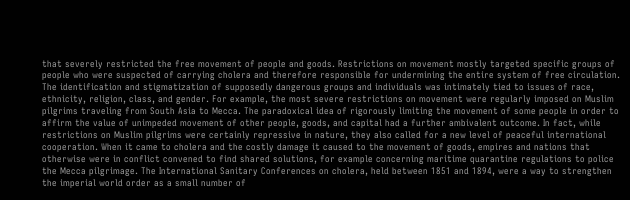that severely restricted the free movement of people and goods. Restrictions on movement mostly targeted specific groups of people who were suspected of carrying cholera and therefore responsible for undermining the entire system of free circulation. The identification and stigmatization of supposedly dangerous groups and individuals was intimately tied to issues of race, ethnicity, religion, class, and gender. For example, the most severe restrictions on movement were regularly imposed on Muslim pilgrims traveling from South Asia to Mecca. The paradoxical idea of rigorously limiting the movement of some people in order to affirm the value of unimpeded movement of other people, goods, and capital had a further ambivalent outcome. In fact, while restrictions on Muslim pilgrims were certainly repressive in nature, they also called for a new level of peaceful international cooperation. When it came to cholera and the costly damage it caused to the movement of goods, empires and nations that otherwise were in conflict convened to find shared solutions, for example concerning maritime quarantine regulations to police the Mecca pilgrimage. The International Sanitary Conferences on cholera, held between 1851 and 1894, were a way to strengthen the imperial world order as a small number of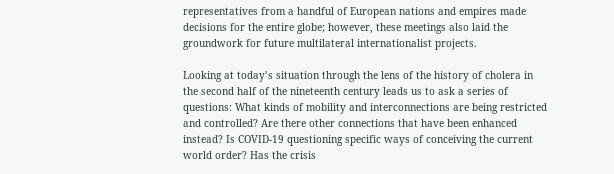representatives from a handful of European nations and empires made decisions for the entire globe; however, these meetings also laid the groundwork for future multilateral internationalist projects.

Looking at today’s situation through the lens of the history of cholera in the second half of the nineteenth century leads us to ask a series of questions: What kinds of mobility and interconnections are being restricted and controlled? Are there other connections that have been enhanced instead? Is COVID-19 questioning specific ways of conceiving the current world order? Has the crisis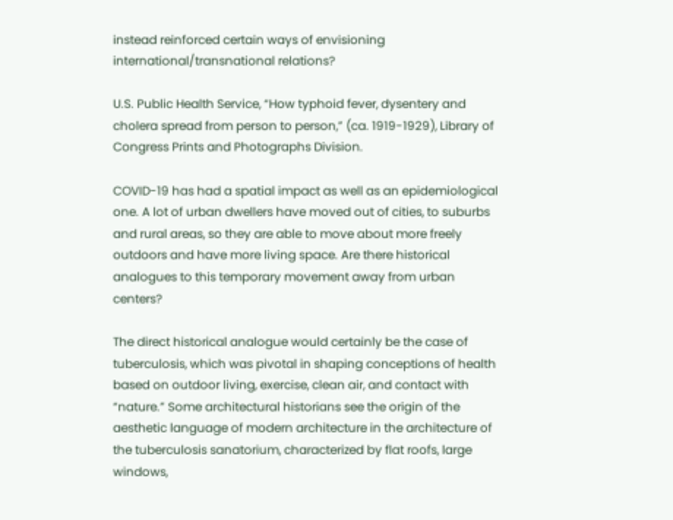instead reinforced certain ways of envisioning international/transnational relations?

U.S. Public Health Service, “How typhoid fever, dysentery and cholera spread from person to person,” (ca. 1919-1929), Library of Congress Prints and Photographs Division.

COVID-19 has had a spatial impact as well as an epidemiological one. A lot of urban dwellers have moved out of cities, to suburbs and rural areas, so they are able to move about more freely outdoors and have more living space. Are there historical analogues to this temporary movement away from urban centers?

The direct historical analogue would certainly be the case of tuberculosis, which was pivotal in shaping conceptions of health based on outdoor living, exercise, clean air, and contact with “nature.” Some architectural historians see the origin of the aesthetic language of modern architecture in the architecture of the tuberculosis sanatorium, characterized by flat roofs, large windows,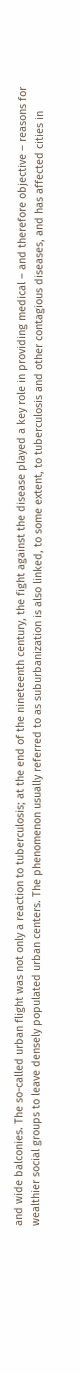and wide balconies. The so-called urban flight was not only a reaction to tuberculosis; at the end of the nineteenth century, the fight against the disease played a key role in providing medical – and therefore objective – reasons for wealthier social groups to leave densely populated urban centers. The phenomenon usually referred to as suburbanization is also linked, to some extent, to tuberculosis and other contagious diseases, and has affected cities in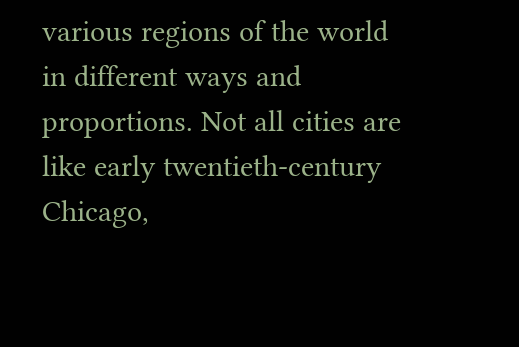various regions of the world in different ways and proportions. Not all cities are like early twentieth-century Chicago,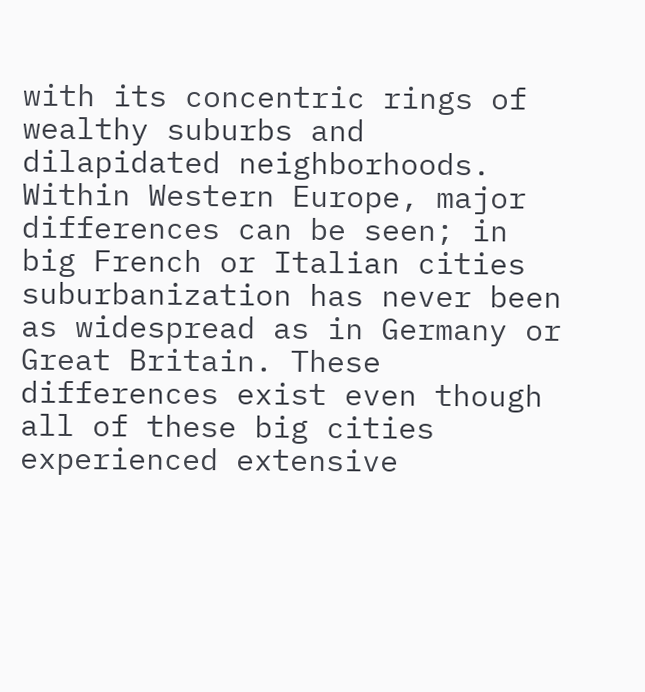with its concentric rings of wealthy suburbs and dilapidated neighborhoods. Within Western Europe, major differences can be seen; in big French or Italian cities suburbanization has never been as widespread as in Germany or Great Britain. These differences exist even though all of these big cities experienced extensive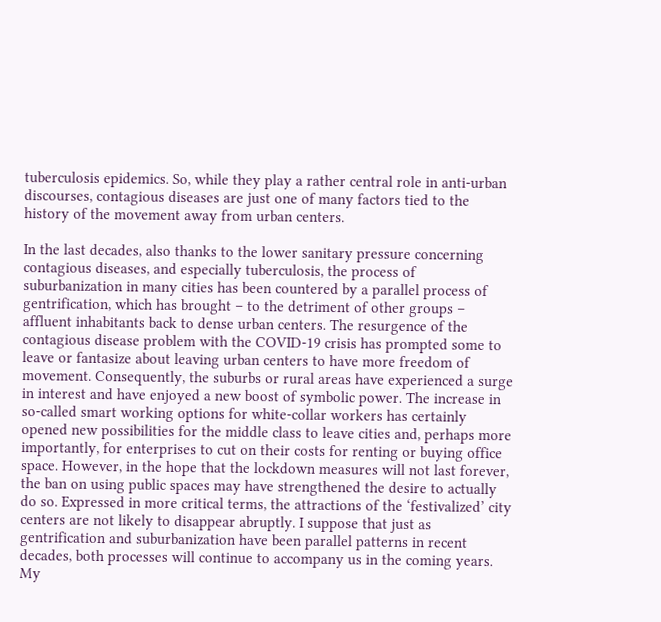tuberculosis epidemics. So, while they play a rather central role in anti-urban discourses, contagious diseases are just one of many factors tied to the history of the movement away from urban centers.

In the last decades, also thanks to the lower sanitary pressure concerning contagious diseases, and especially tuberculosis, the process of suburbanization in many cities has been countered by a parallel process of gentrification, which has brought – to the detriment of other groups – affluent inhabitants back to dense urban centers. The resurgence of the contagious disease problem with the COVID-19 crisis has prompted some to leave or fantasize about leaving urban centers to have more freedom of movement. Consequently, the suburbs or rural areas have experienced a surge in interest and have enjoyed a new boost of symbolic power. The increase in so-called smart working options for white-collar workers has certainly opened new possibilities for the middle class to leave cities and, perhaps more importantly, for enterprises to cut on their costs for renting or buying office space. However, in the hope that the lockdown measures will not last forever, the ban on using public spaces may have strengthened the desire to actually do so. Expressed in more critical terms, the attractions of the ‘festivalized’ city centers are not likely to disappear abruptly. I suppose that just as gentrification and suburbanization have been parallel patterns in recent decades, both processes will continue to accompany us in the coming years. My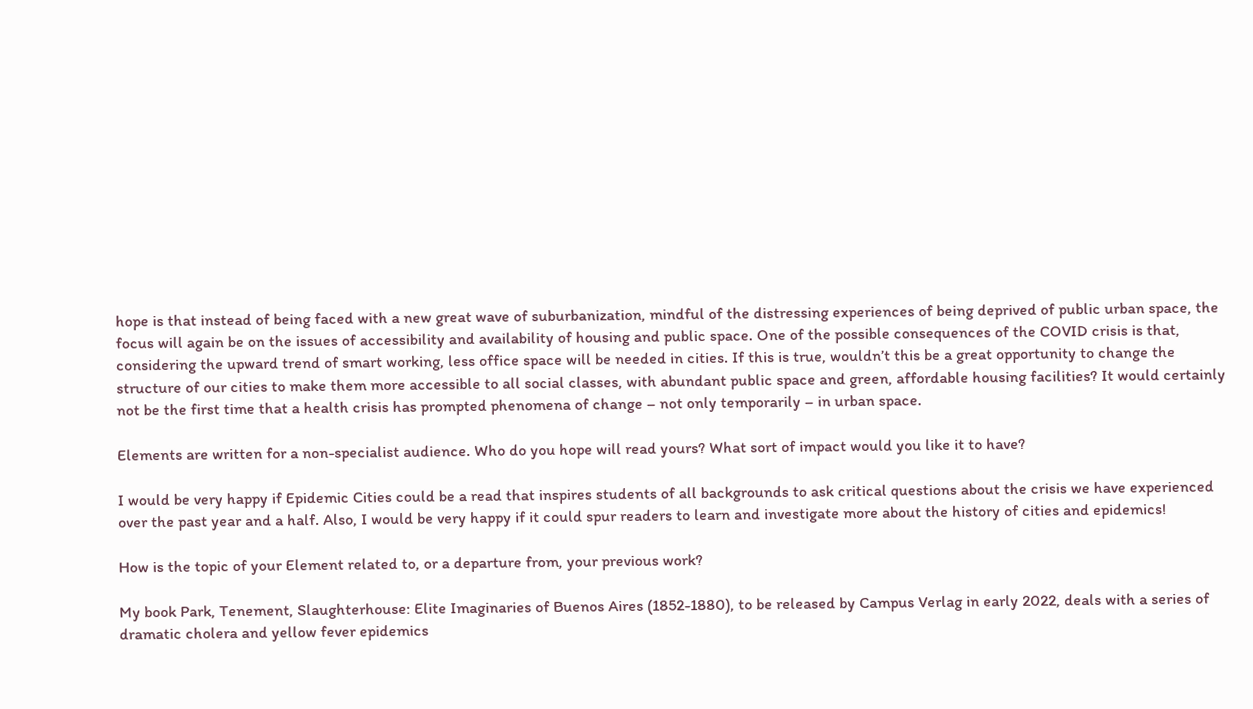hope is that instead of being faced with a new great wave of suburbanization, mindful of the distressing experiences of being deprived of public urban space, the focus will again be on the issues of accessibility and availability of housing and public space. One of the possible consequences of the COVID crisis is that, considering the upward trend of smart working, less office space will be needed in cities. If this is true, wouldn’t this be a great opportunity to change the structure of our cities to make them more accessible to all social classes, with abundant public space and green, affordable housing facilities? It would certainly not be the first time that a health crisis has prompted phenomena of change – not only temporarily – in urban space.

Elements are written for a non-specialist audience. Who do you hope will read yours? What sort of impact would you like it to have?

I would be very happy if Epidemic Cities could be a read that inspires students of all backgrounds to ask critical questions about the crisis we have experienced over the past year and a half. Also, I would be very happy if it could spur readers to learn and investigate more about the history of cities and epidemics!

How is the topic of your Element related to, or a departure from, your previous work?

My book Park, Tenement, Slaughterhouse: Elite Imaginaries of Buenos Aires (1852-1880), to be released by Campus Verlag in early 2022, deals with a series of dramatic cholera and yellow fever epidemics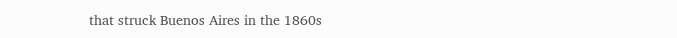that struck Buenos Aires in the 1860s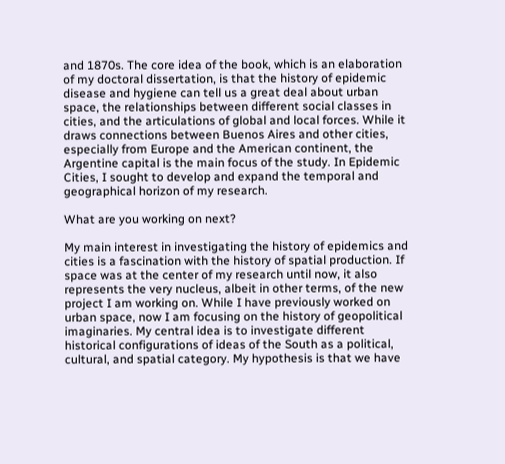and 1870s. The core idea of the book, which is an elaboration of my doctoral dissertation, is that the history of epidemic disease and hygiene can tell us a great deal about urban space, the relationships between different social classes in cities, and the articulations of global and local forces. While it draws connections between Buenos Aires and other cities, especially from Europe and the American continent, the Argentine capital is the main focus of the study. In Epidemic Cities, I sought to develop and expand the temporal and geographical horizon of my research.

What are you working on next?

My main interest in investigating the history of epidemics and cities is a fascination with the history of spatial production. If space was at the center of my research until now, it also represents the very nucleus, albeit in other terms, of the new project I am working on. While I have previously worked on urban space, now I am focusing on the history of geopolitical imaginaries. My central idea is to investigate different historical configurations of ideas of the South as a political, cultural, and spatial category. My hypothesis is that we have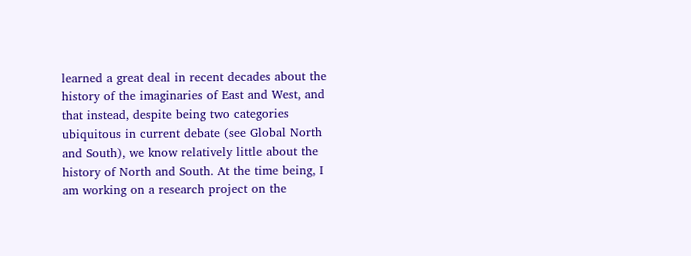learned a great deal in recent decades about the history of the imaginaries of East and West, and that instead, despite being two categories ubiquitous in current debate (see Global North and South), we know relatively little about the history of North and South. At the time being, I am working on a research project on the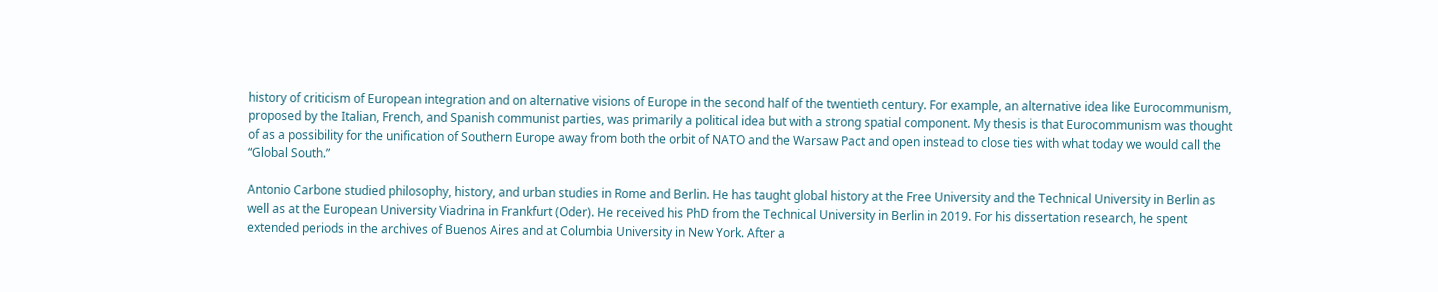history of criticism of European integration and on alternative visions of Europe in the second half of the twentieth century. For example, an alternative idea like Eurocommunism, proposed by the Italian, French, and Spanish communist parties, was primarily a political idea but with a strong spatial component. My thesis is that Eurocommunism was thought of as a possibility for the unification of Southern Europe away from both the orbit of NATO and the Warsaw Pact and open instead to close ties with what today we would call the “Global South.”

Antonio Carbone studied philosophy, history, and urban studies in Rome and Berlin. He has taught global history at the Free University and the Technical University in Berlin as well as at the European University Viadrina in Frankfurt (Oder). He received his PhD from the Technical University in Berlin in 2019. For his dissertation research, he spent extended periods in the archives of Buenos Aires and at Columbia University in New York. After a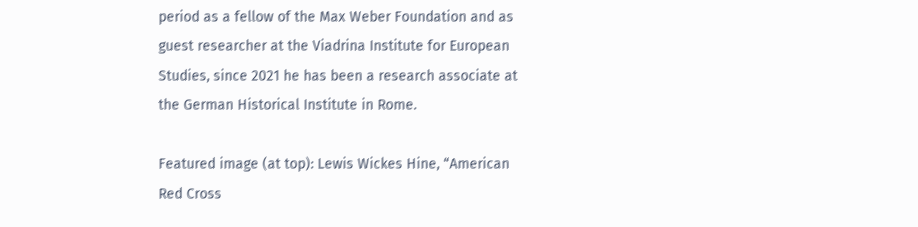period as a fellow of the Max Weber Foundation and as guest researcher at the Viadrina Institute for European Studies, since 2021 he has been a research associate at the German Historical Institute in Rome.

Featured image (at top): Lewis Wickes Hine, “American Red Cross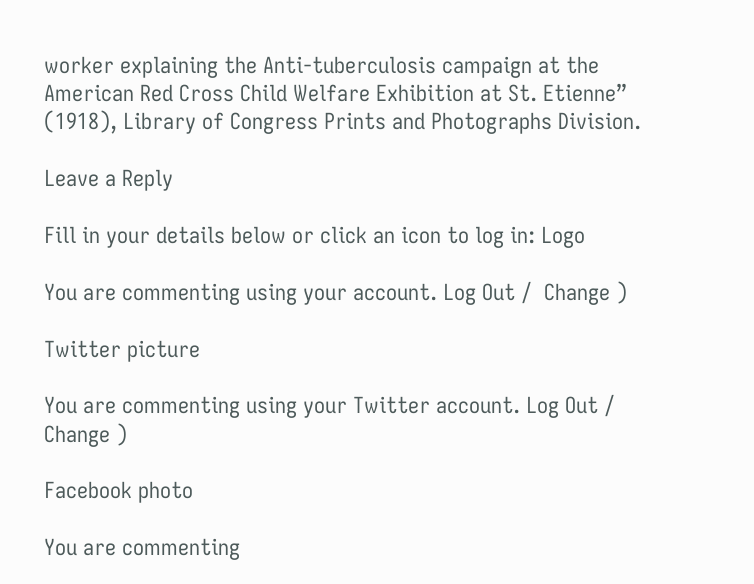worker explaining the Anti-tuberculosis campaign at the American Red Cross Child Welfare Exhibition at St. Etienne” (1918), Library of Congress Prints and Photographs Division.

Leave a Reply

Fill in your details below or click an icon to log in: Logo

You are commenting using your account. Log Out /  Change )

Twitter picture

You are commenting using your Twitter account. Log Out /  Change )

Facebook photo

You are commenting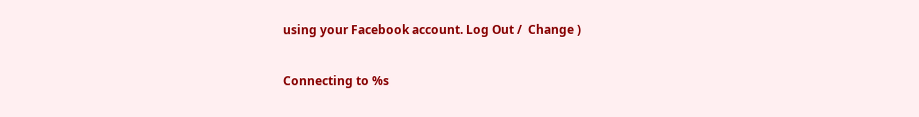using your Facebook account. Log Out /  Change )

Connecting to %s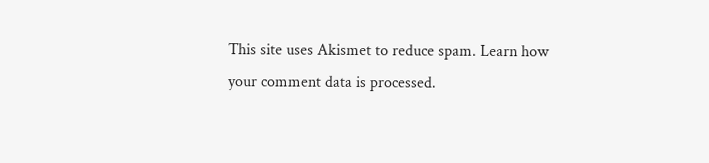This site uses Akismet to reduce spam. Learn how your comment data is processed.